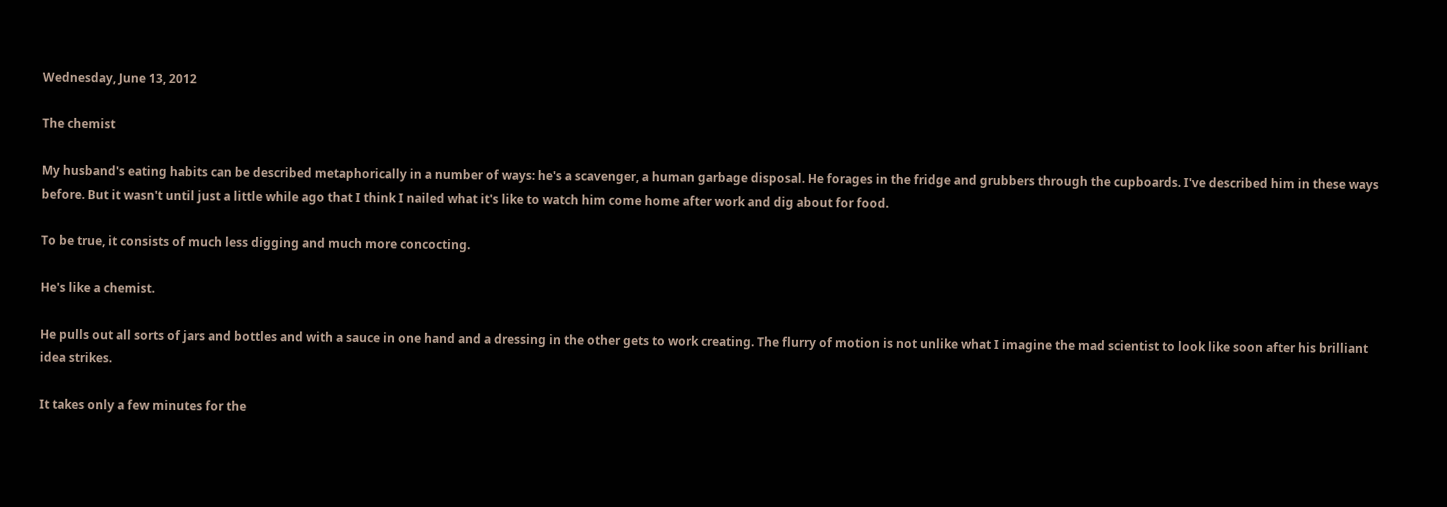Wednesday, June 13, 2012

The chemist

My husband's eating habits can be described metaphorically in a number of ways: he's a scavenger, a human garbage disposal. He forages in the fridge and grubbers through the cupboards. I've described him in these ways before. But it wasn't until just a little while ago that I think I nailed what it's like to watch him come home after work and dig about for food.

To be true, it consists of much less digging and much more concocting.

He's like a chemist.

He pulls out all sorts of jars and bottles and with a sauce in one hand and a dressing in the other gets to work creating. The flurry of motion is not unlike what I imagine the mad scientist to look like soon after his brilliant idea strikes.

It takes only a few minutes for the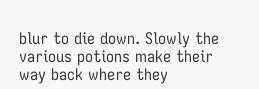blur to die down. Slowly the various potions make their way back where they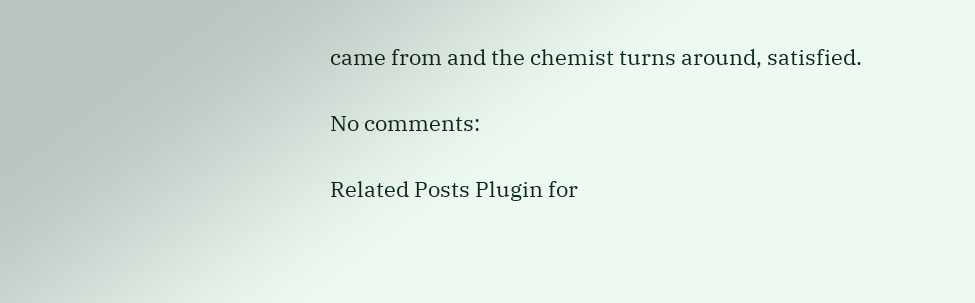came from and the chemist turns around, satisfied.

No comments:

Related Posts Plugin for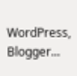WordPress, Blogger...